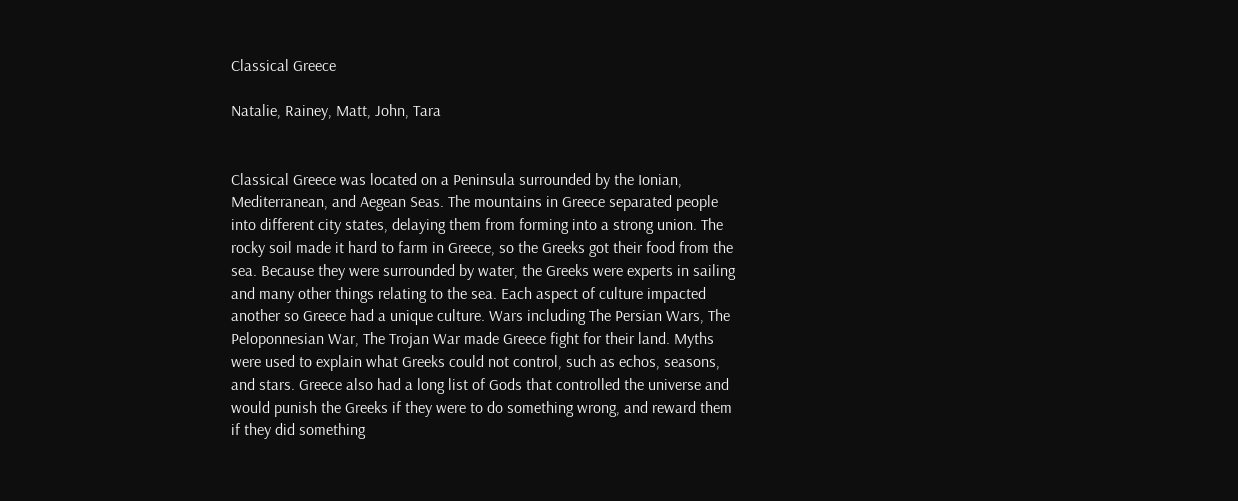Classical Greece

Natalie, Rainey, Matt, John, Tara


Classical Greece was located on a Peninsula surrounded by the Ionian, Mediterranean, and Aegean Seas. The mountains in Greece separated people into different city states, delaying them from forming into a strong union. The rocky soil made it hard to farm in Greece, so the Greeks got their food from the sea. Because they were surrounded by water, the Greeks were experts in sailing and many other things relating to the sea. Each aspect of culture impacted another so Greece had a unique culture. Wars including The Persian Wars, The Peloponnesian War, The Trojan War made Greece fight for their land. Myths were used to explain what Greeks could not control, such as echos, seasons, and stars. Greece also had a long list of Gods that controlled the universe and would punish the Greeks if they were to do something wrong, and reward them if they did something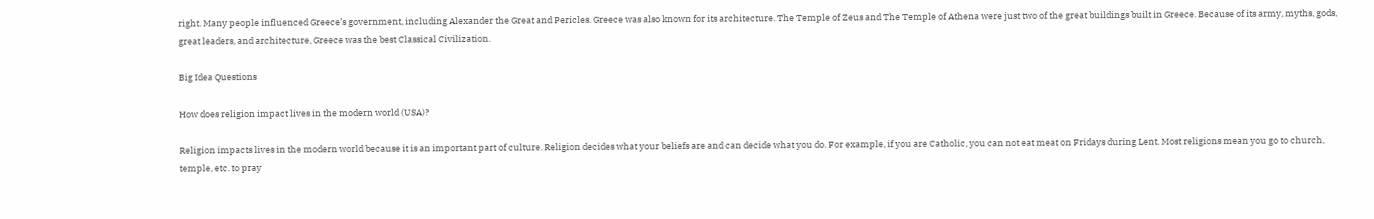right. Many people influenced Greece’s government, including Alexander the Great and Pericles. Greece was also known for its architecture. The Temple of Zeus and The Temple of Athena were just two of the great buildings built in Greece. Because of its army, myths, gods, great leaders, and architecture, Greece was the best Classical Civilization.

Big Idea Questions

How does religion impact lives in the modern world (USA)?

Religion impacts lives in the modern world because it is an important part of culture. Religion decides what your beliefs are and can decide what you do. For example, if you are Catholic, you can not eat meat on Fridays during Lent. Most religions mean you go to church, temple, etc. to pray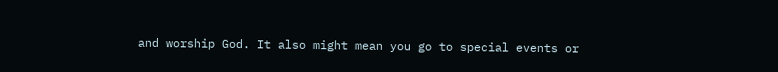and worship God. It also might mean you go to special events or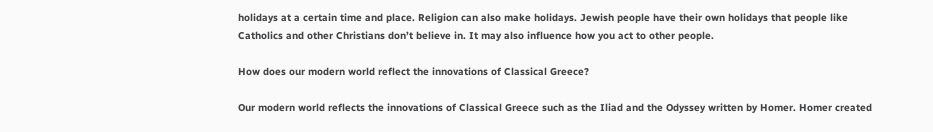holidays at a certain time and place. Religion can also make holidays. Jewish people have their own holidays that people like Catholics and other Christians don’t believe in. It may also influence how you act to other people.

How does our modern world reflect the innovations of Classical Greece?

Our modern world reflects the innovations of Classical Greece such as the Iliad and the Odyssey written by Homer. Homer created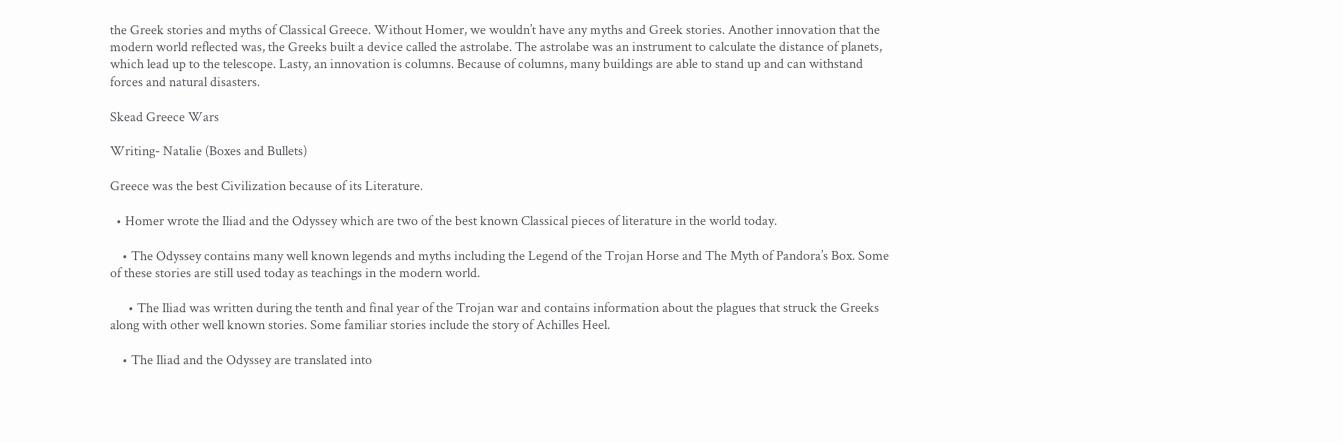the Greek stories and myths of Classical Greece. Without Homer, we wouldn’t have any myths and Greek stories. Another innovation that the modern world reflected was, the Greeks built a device called the astrolabe. The astrolabe was an instrument to calculate the distance of planets, which lead up to the telescope. Lasty, an innovation is columns. Because of columns, many buildings are able to stand up and can withstand forces and natural disasters.

Skead Greece Wars

Writing- Natalie (Boxes and Bullets)

Greece was the best Civilization because of its Literature.

  • Homer wrote the Iliad and the Odyssey which are two of the best known Classical pieces of literature in the world today.

    • The Odyssey contains many well known legends and myths including the Legend of the Trojan Horse and The Myth of Pandora’s Box. Some of these stories are still used today as teachings in the modern world.

      • The Iliad was written during the tenth and final year of the Trojan war and contains information about the plagues that struck the Greeks along with other well known stories. Some familiar stories include the story of Achilles Heel.

    • The Iliad and the Odyssey are translated into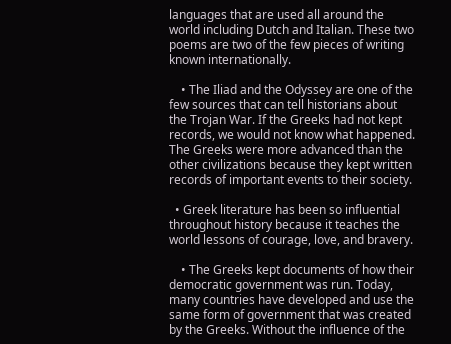languages that are used all around the world including Dutch and Italian. These two poems are two of the few pieces of writing known internationally.

    • The Iliad and the Odyssey are one of the few sources that can tell historians about the Trojan War. If the Greeks had not kept records, we would not know what happened. The Greeks were more advanced than the other civilizations because they kept written records of important events to their society.

  • Greek literature has been so influential throughout history because it teaches the world lessons of courage, love, and bravery.

    • The Greeks kept documents of how their democratic government was run. Today, many countries have developed and use the same form of government that was created by the Greeks. Without the influence of the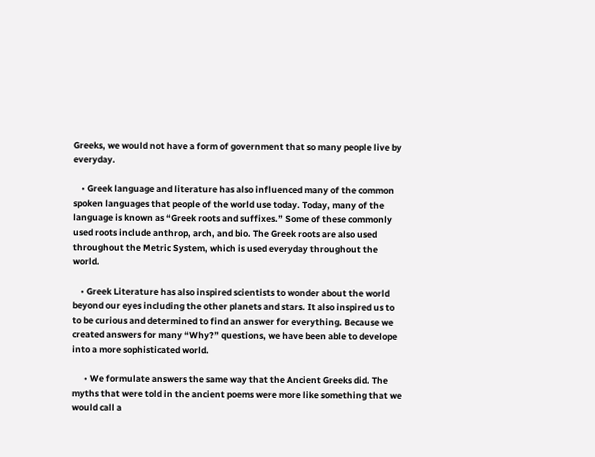Greeks, we would not have a form of government that so many people live by everyday.

    • Greek language and literature has also influenced many of the common spoken languages that people of the world use today. Today, many of the language is known as “Greek roots and suffixes.” Some of these commonly used roots include anthrop, arch, and bio. The Greek roots are also used throughout the Metric System, which is used everyday throughout the world.

    • Greek Literature has also inspired scientists to wonder about the world beyond our eyes including the other planets and stars. It also inspired us to to be curious and determined to find an answer for everything. Because we created answers for many “Why?” questions, we have been able to develope into a more sophisticated world.

      • We formulate answers the same way that the Ancient Greeks did. The myths that were told in the ancient poems were more like something that we would call a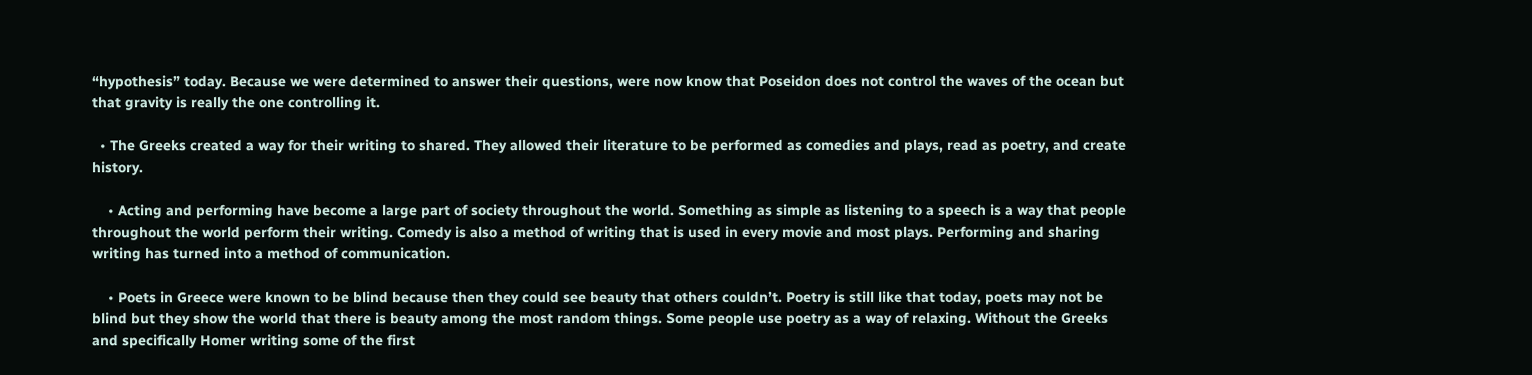“hypothesis” today. Because we were determined to answer their questions, were now know that Poseidon does not control the waves of the ocean but that gravity is really the one controlling it.

  • The Greeks created a way for their writing to shared. They allowed their literature to be performed as comedies and plays, read as poetry, and create history.

    • Acting and performing have become a large part of society throughout the world. Something as simple as listening to a speech is a way that people throughout the world perform their writing. Comedy is also a method of writing that is used in every movie and most plays. Performing and sharing writing has turned into a method of communication.

    • Poets in Greece were known to be blind because then they could see beauty that others couldn’t. Poetry is still like that today, poets may not be blind but they show the world that there is beauty among the most random things. Some people use poetry as a way of relaxing. Without the Greeks and specifically Homer writing some of the first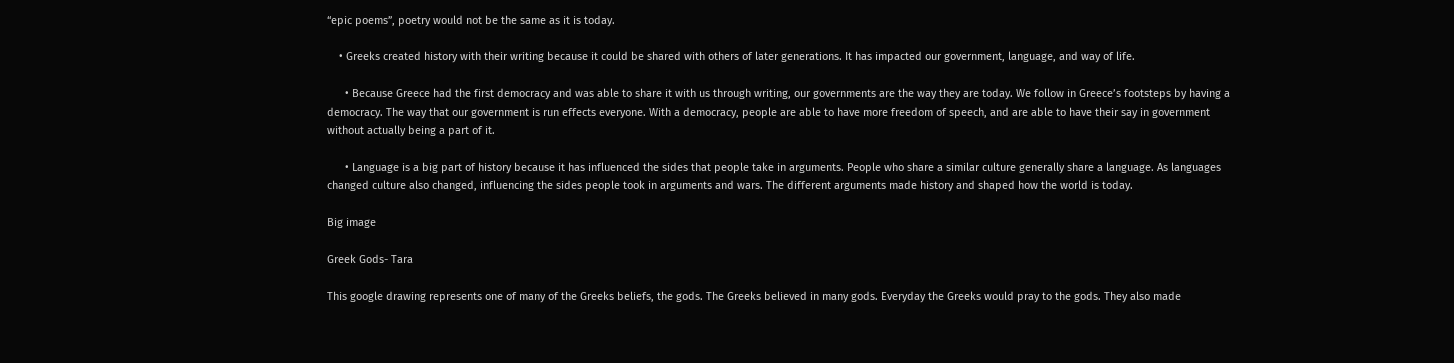“epic poems”, poetry would not be the same as it is today.

    • Greeks created history with their writing because it could be shared with others of later generations. It has impacted our government, language, and way of life.

      • Because Greece had the first democracy and was able to share it with us through writing, our governments are the way they are today. We follow in Greece’s footsteps by having a democracy. The way that our government is run effects everyone. With a democracy, people are able to have more freedom of speech, and are able to have their say in government without actually being a part of it.

      • Language is a big part of history because it has influenced the sides that people take in arguments. People who share a similar culture generally share a language. As languages changed culture also changed, influencing the sides people took in arguments and wars. The different arguments made history and shaped how the world is today.

Big image

Greek Gods- Tara

This google drawing represents one of many of the Greeks beliefs, the gods. The Greeks believed in many gods. Everyday the Greeks would pray to the gods. They also made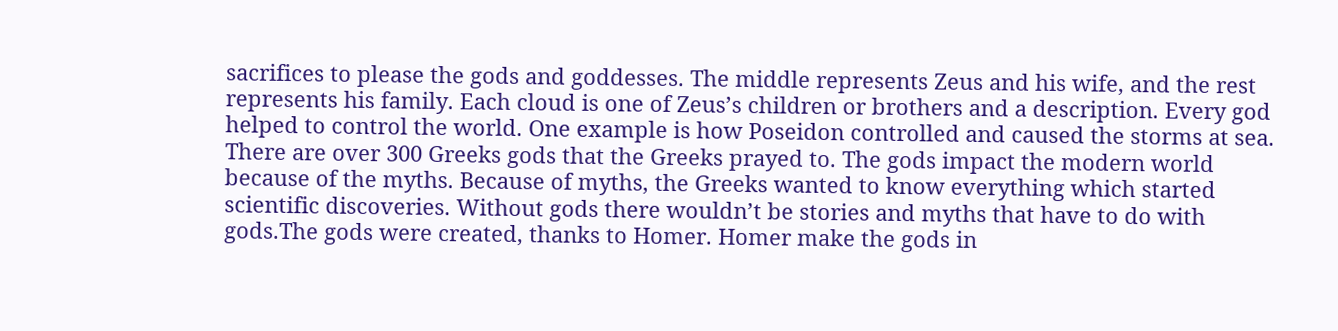sacrifices to please the gods and goddesses. The middle represents Zeus and his wife, and the rest represents his family. Each cloud is one of Zeus’s children or brothers and a description. Every god helped to control the world. One example is how Poseidon controlled and caused the storms at sea. There are over 300 Greeks gods that the Greeks prayed to. The gods impact the modern world because of the myths. Because of myths, the Greeks wanted to know everything which started scientific discoveries. Without gods there wouldn’t be stories and myths that have to do with gods.The gods were created, thanks to Homer. Homer make the gods in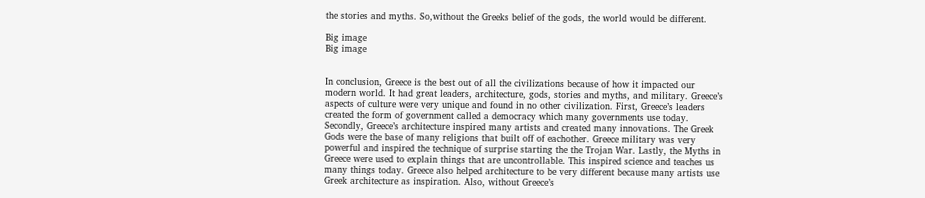the stories and myths. So,without the Greeks belief of the gods, the world would be different.

Big image
Big image


In conclusion, Greece is the best out of all the civilizations because of how it impacted our modern world. It had great leaders, architecture, gods, stories and myths, and military. Greece’s aspects of culture were very unique and found in no other civilization. First, Greece’s leaders created the form of government called a democracy which many governments use today. Secondly, Greece’s architecture inspired many artists and created many innovations. The Greek Gods were the base of many religions that built off of eachother. Greece military was very powerful and inspired the technique of surprise starting the the Trojan War. Lastly, the Myths in Greece were used to explain things that are uncontrollable. This inspired science and teaches us many things today. Greece also helped architecture to be very different because many artists use Greek architecture as inspiration. Also, without Greece’s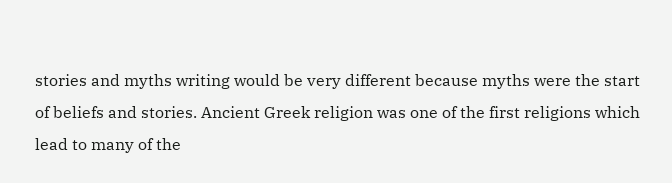stories and myths writing would be very different because myths were the start of beliefs and stories. Ancient Greek religion was one of the first religions which lead to many of the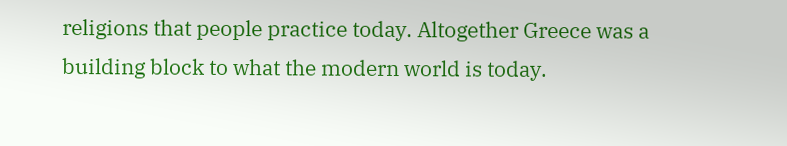religions that people practice today. Altogether Greece was a building block to what the modern world is today.